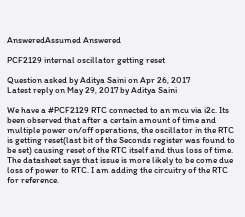AnsweredAssumed Answered

PCF2129 internal oscillator getting reset

Question asked by Aditya Saini on Apr 26, 2017
Latest reply on May 29, 2017 by Aditya Saini

We have a #PCF2129 RTC connected to an mcu via i2c. Its been observed that after a certain amount of time and multiple power on/off operations, the oscillator in the RTC is getting reset(last bit of the Seconds register was found to be set) causing reset of the RTC itself and thus loss of time. The datasheet says that issue is more likely to be come due loss of power to RTC. I am adding the circuitry of the RTC for reference.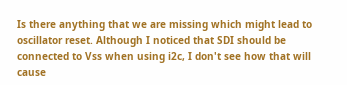Is there anything that we are missing which might lead to oscillator reset. Although I noticed that SDI should be connected to Vss when using i2c, I don't see how that will cause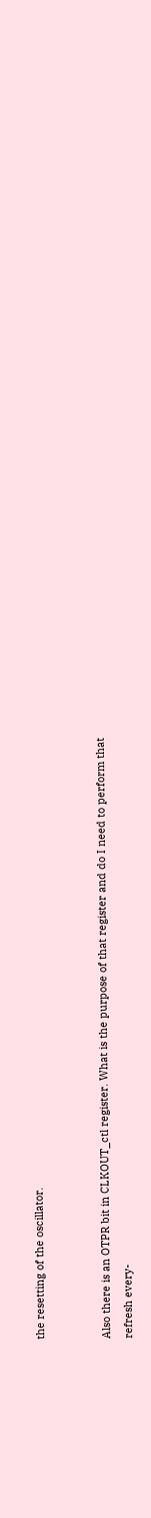the resetting of the oscillator.


Also there is an OTPR bit in CLKOUT_ctl register. What is the purpose of that register and do I need to perform that refresh every-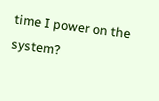time I power on the system?